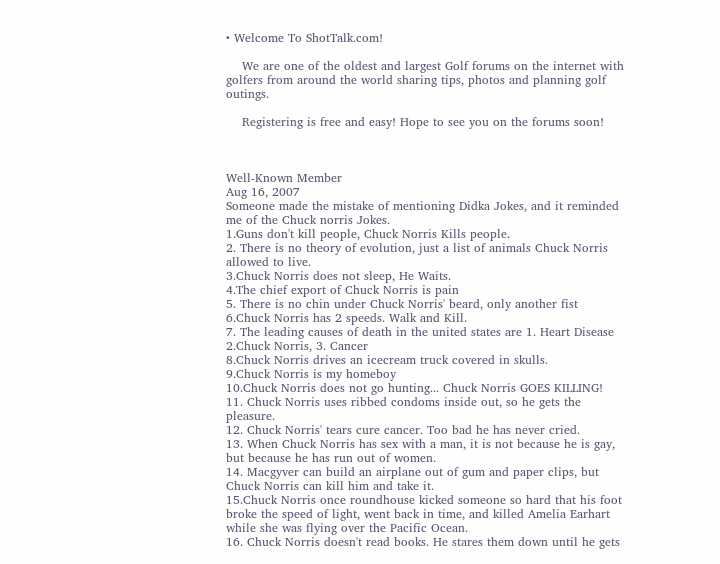• Welcome To ShotTalk.com!

    We are one of the oldest and largest Golf forums on the internet with golfers from around the world sharing tips, photos and planning golf outings.

    Registering is free and easy! Hope to see you on the forums soon!



Well-Known Member
Aug 16, 2007
Someone made the mistake of mentioning Didka Jokes, and it reminded me of the Chuck norris Jokes.
1.Guns don't kill people, Chuck Norris Kills people.
2. There is no theory of evolution, just a list of animals Chuck Norris allowed to live.
3.Chuck Norris does not sleep, He Waits.
4.The chief export of Chuck Norris is pain
5. There is no chin under Chuck Norris' beard, only another fist
6.Chuck Norris has 2 speeds. Walk and Kill.
7. The leading causes of death in the united states are 1. Heart Disease 2.Chuck Norris, 3. Cancer
8.Chuck Norris drives an icecream truck covered in skulls.
9.Chuck Norris is my homeboy
10.Chuck Norris does not go hunting... Chuck Norris GOES KILLING!
11. Chuck Norris uses ribbed condoms inside out, so he gets the pleasure.
12. Chuck Norris' tears cure cancer. Too bad he has never cried.
13. When Chuck Norris has sex with a man, it is not because he is gay, but because he has run out of women.
14. Macgyver can build an airplane out of gum and paper clips, but Chuck Norris can kill him and take it.
15.Chuck Norris once roundhouse kicked someone so hard that his foot broke the speed of light, went back in time, and killed Amelia Earhart while she was flying over the Pacific Ocean.
16. Chuck Norris doesn't read books. He stares them down until he gets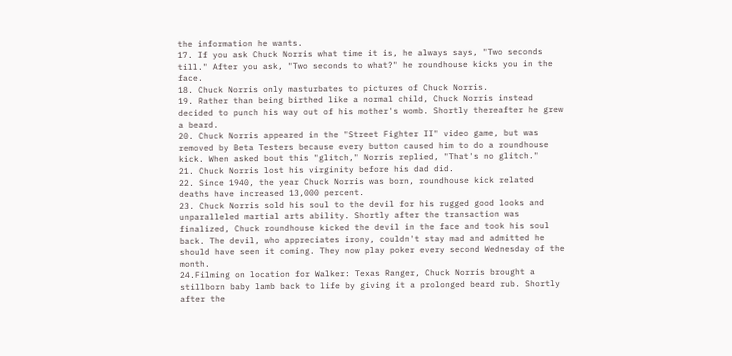the information he wants.
17. If you ask Chuck Norris what time it is, he always says, "Two seconds till." After you ask, "Two seconds to what?" he roundhouse kicks you in the face.
18. Chuck Norris only masturbates to pictures of Chuck Norris.
19. Rather than being birthed like a normal child, Chuck Norris instead decided to punch his way out of his mother's womb. Shortly thereafter he grew a beard.
20. Chuck Norris appeared in the "Street Fighter II" video game, but was removed by Beta Testers because every button caused him to do a roundhouse kick. When asked bout this "glitch," Norris replied, "That's no glitch."
21. Chuck Norris lost his virginity before his dad did.
22. Since 1940, the year Chuck Norris was born, roundhouse kick related deaths have increased 13,000 percent.
23. Chuck Norris sold his soul to the devil for his rugged good looks and unparalleled martial arts ability. Shortly after the transaction was finalized, Chuck roundhouse kicked the devil in the face and took his soul back. The devil, who appreciates irony, couldn't stay mad and admitted he should have seen it coming. They now play poker every second Wednesday of the month.
24.Filming on location for Walker: Texas Ranger, Chuck Norris brought a stillborn baby lamb back to life by giving it a prolonged beard rub. Shortly after the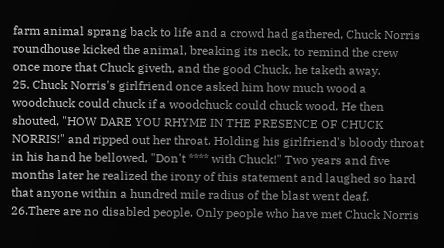farm animal sprang back to life and a crowd had gathered, Chuck Norris roundhouse kicked the animal, breaking its neck, to remind the crew once more that Chuck giveth, and the good Chuck, he taketh away.
25. Chuck Norris's girlfriend once asked him how much wood a woodchuck could chuck if a woodchuck could chuck wood. He then shouted, "HOW DARE YOU RHYME IN THE PRESENCE OF CHUCK NORRIS!" and ripped out her throat. Holding his girlfriend's bloody throat in his hand he bellowed, "Don't **** with Chuck!" Two years and five months later he realized the irony of this statement and laughed so hard that anyone within a hundred mile radius of the blast went deaf.
26.There are no disabled people. Only people who have met Chuck Norris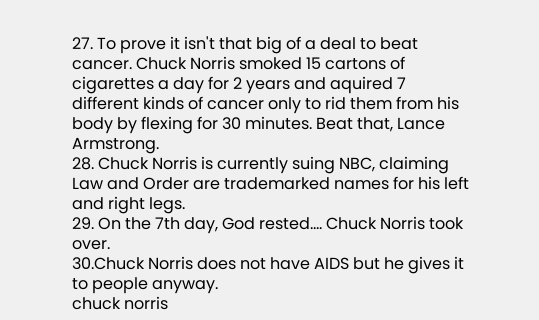27. To prove it isn't that big of a deal to beat cancer. Chuck Norris smoked 15 cartons of cigarettes a day for 2 years and aquired 7 different kinds of cancer only to rid them from his body by flexing for 30 minutes. Beat that, Lance Armstrong.
28. Chuck Norris is currently suing NBC, claiming Law and Order are trademarked names for his left and right legs.
29. On the 7th day, God rested.... Chuck Norris took over.
30.Chuck Norris does not have AIDS but he gives it to people anyway.
chuck norris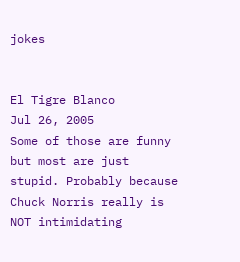jokes


El Tigre Blanco
Jul 26, 2005
Some of those are funny but most are just stupid. Probably because Chuck Norris really is NOT intimidating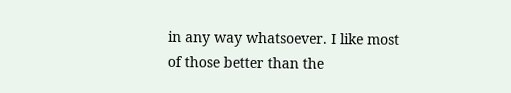in any way whatsoever. I like most of those better than the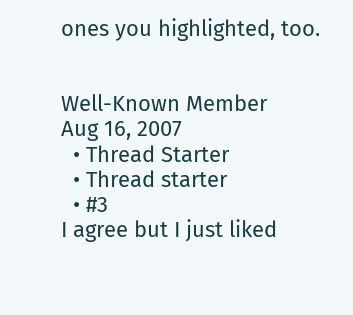ones you highlighted, too.


Well-Known Member
Aug 16, 2007
  • Thread Starter
  • Thread starter
  • #3
I agree but I just liked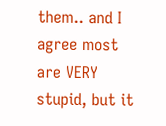them.. and I agree most are VERY stupid, but it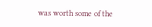was worth some of the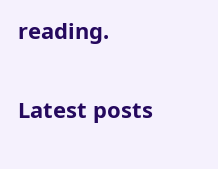reading.

Latest posts